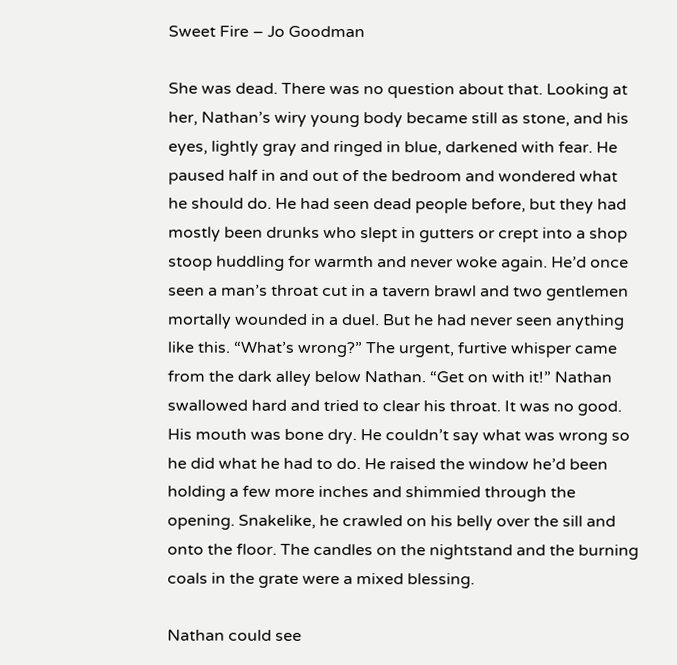Sweet Fire – Jo Goodman

She was dead. There was no question about that. Looking at her, Nathan’s wiry young body became still as stone, and his eyes, lightly gray and ringed in blue, darkened with fear. He paused half in and out of the bedroom and wondered what he should do. He had seen dead people before, but they had mostly been drunks who slept in gutters or crept into a shop stoop huddling for warmth and never woke again. He’d once seen a man’s throat cut in a tavern brawl and two gentlemen mortally wounded in a duel. But he had never seen anything like this. “What’s wrong?” The urgent, furtive whisper came from the dark alley below Nathan. “Get on with it!” Nathan swallowed hard and tried to clear his throat. It was no good. His mouth was bone dry. He couldn’t say what was wrong so he did what he had to do. He raised the window he’d been holding a few more inches and shimmied through the opening. Snakelike, he crawled on his belly over the sill and onto the floor. The candles on the nightstand and the burning coals in the grate were a mixed blessing.

Nathan could see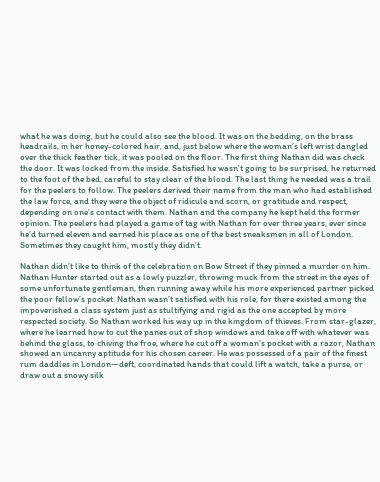what he was doing, but he could also see the blood. It was on the bedding, on the brass headrails, in her honey-colored hair, and, just below where the woman’s left wrist dangled over the thick feather tick, it was pooled on the floor. The first thing Nathan did was check the door. It was locked from the inside. Satisfied he wasn’t going to be surprised, he returned to the foot of the bed, careful to stay clear of the blood. The last thing he needed was a trail for the peelers to follow. The peelers derived their name from the man who had established the law force, and they were the object of ridicule and scorn, or gratitude and respect, depending on one’s contact with them. Nathan and the company he kept held the former opinion. The peelers had played a game of tag with Nathan for over three years, ever since he’d turned eleven and earned his place as one of the best sneaksmen in all of London. Sometimes they caught him, mostly they didn’t.

Nathan didn’t like to think of the celebration on Bow Street if they pinned a murder on him. Nathan Hunter started out as a lowly puzzler, throwing muck from the street in the eyes of some unfortunate gentleman, then running away while his more experienced partner picked the poor fellow’s pocket. Nathan wasn’t satisfied with his role, for there existed among the impoverished a class system just as stultifying and rigid as the one accepted by more respected society. So Nathan worked his way up in the kingdom of thieves. From star-glazer, where he learned how to cut the panes out of shop windows and take off with whatever was behind the glass, to chiving the froe, where he cut off a woman’s pocket with a razor, Nathan showed an uncanny aptitude for his chosen career. He was possessed of a pair of the finest rum daddles in London—deft, coordinated hands that could lift a watch, take a purse, or draw out a snowy silk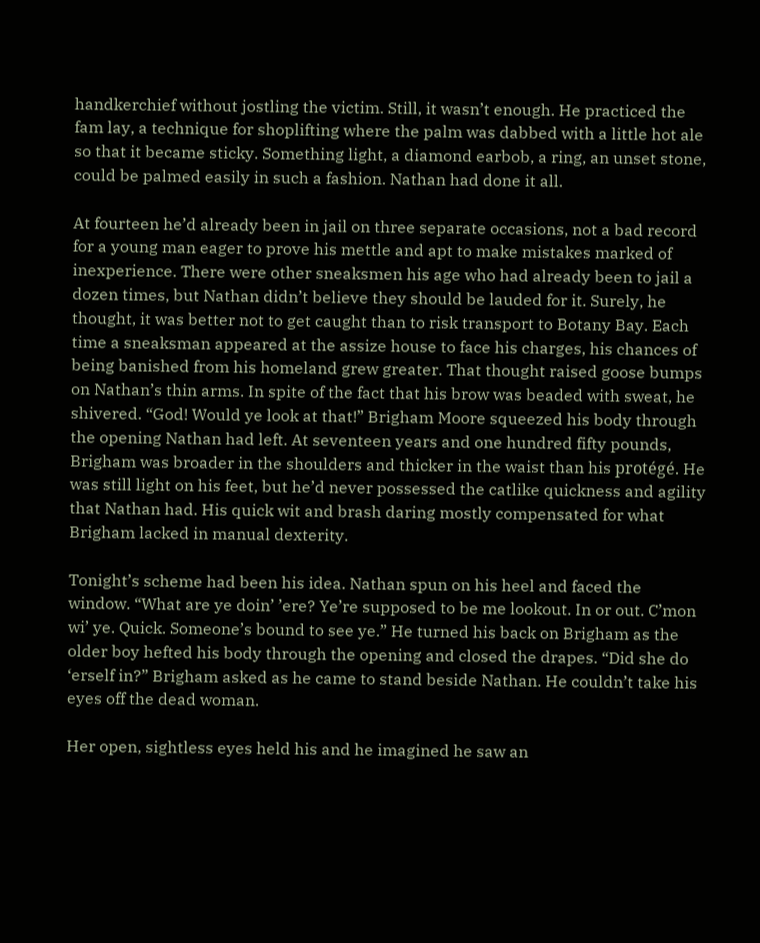handkerchief without jostling the victim. Still, it wasn’t enough. He practiced the fam lay, a technique for shoplifting where the palm was dabbed with a little hot ale so that it became sticky. Something light, a diamond earbob, a ring, an unset stone, could be palmed easily in such a fashion. Nathan had done it all.

At fourteen he’d already been in jail on three separate occasions, not a bad record for a young man eager to prove his mettle and apt to make mistakes marked of inexperience. There were other sneaksmen his age who had already been to jail a dozen times, but Nathan didn’t believe they should be lauded for it. Surely, he thought, it was better not to get caught than to risk transport to Botany Bay. Each time a sneaksman appeared at the assize house to face his charges, his chances of being banished from his homeland grew greater. That thought raised goose bumps on Nathan’s thin arms. In spite of the fact that his brow was beaded with sweat, he shivered. “God! Would ye look at that!” Brigham Moore squeezed his body through the opening Nathan had left. At seventeen years and one hundred fifty pounds, Brigham was broader in the shoulders and thicker in the waist than his protégé. He was still light on his feet, but he’d never possessed the catlike quickness and agility that Nathan had. His quick wit and brash daring mostly compensated for what Brigham lacked in manual dexterity.

Tonight’s scheme had been his idea. Nathan spun on his heel and faced the window. “What are ye doin’ ’ere? Ye’re supposed to be me lookout. In or out. C’mon wi’ ye. Quick. Someone’s bound to see ye.” He turned his back on Brigham as the older boy hefted his body through the opening and closed the drapes. “Did she do ‘erself in?” Brigham asked as he came to stand beside Nathan. He couldn’t take his eyes off the dead woman.

Her open, sightless eyes held his and he imagined he saw an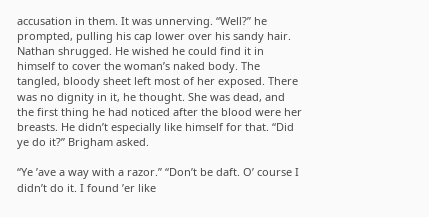accusation in them. It was unnerving. “Well?” he prompted, pulling his cap lower over his sandy hair. Nathan shrugged. He wished he could find it in himself to cover the woman’s naked body. The tangled, bloody sheet left most of her exposed. There was no dignity in it, he thought. She was dead, and the first thing he had noticed after the blood were her breasts. He didn’t especially like himself for that. “Did ye do it?” Brigham asked.

“Ye ’ave a way with a razor.” “Don’t be daft. O’ course I didn’t do it. I found ’er like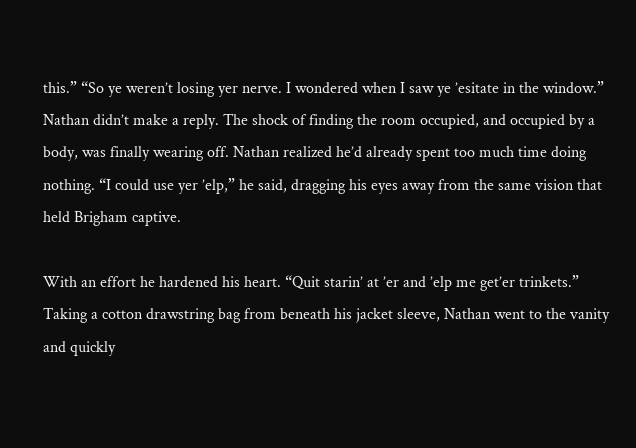this.” “So ye weren’t losing yer nerve. I wondered when I saw ye ’esitate in the window.” Nathan didn’t make a reply. The shock of finding the room occupied, and occupied by a body, was finally wearing off. Nathan realized he’d already spent too much time doing nothing. “I could use yer ’elp,” he said, dragging his eyes away from the same vision that held Brigham captive.

With an effort he hardened his heart. “Quit starin’ at ’er and ’elp me get’er trinkets.” Taking a cotton drawstring bag from beneath his jacket sleeve, Nathan went to the vanity and quickly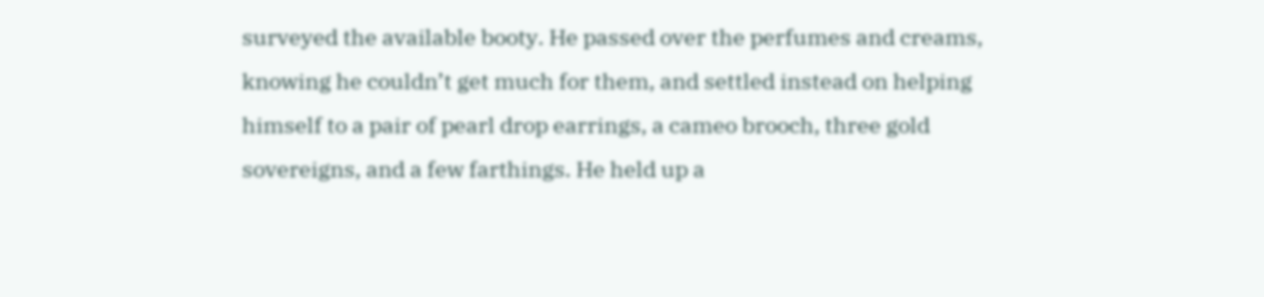surveyed the available booty. He passed over the perfumes and creams, knowing he couldn’t get much for them, and settled instead on helping himself to a pair of pearl drop earrings, a cameo brooch, three gold sovereigns, and a few farthings. He held up a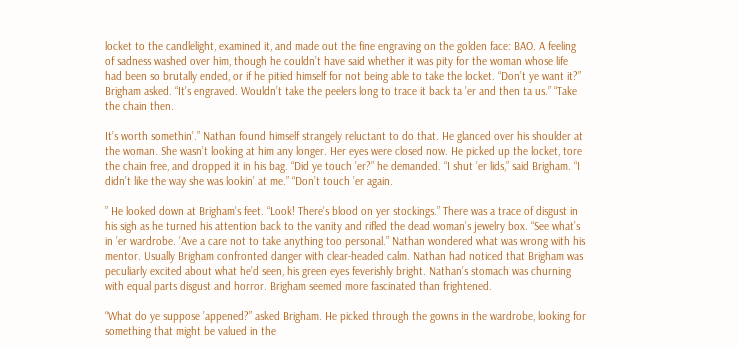locket to the candlelight, examined it, and made out the fine engraving on the golden face: BAO. A feeling of sadness washed over him, though he couldn’t have said whether it was pity for the woman whose life had been so brutally ended, or if he pitied himself for not being able to take the locket. “Don’t ye want it?” Brigham asked. “It’s engraved. Wouldn’t take the peelers long to trace it back ta ’er and then ta us.” “Take the chain then.

It’s worth somethin’.” Nathan found himself strangely reluctant to do that. He glanced over his shoulder at the woman. She wasn’t looking at him any longer. Her eyes were closed now. He picked up the locket, tore the chain free, and dropped it in his bag. “Did ye touch ’er?” he demanded. “I shut ’er lids,” said Brigham. “I didn’t like the way she was lookin’ at me.” “Don’t touch ’er again.

” He looked down at Brigham’s feet. “Look! There’s blood on yer stockings.” There was a trace of disgust in his sigh as he turned his attention back to the vanity and rifled the dead woman’s jewelry box. “See what’s in ’er wardrobe. ’Ave a care not to take anything too personal.” Nathan wondered what was wrong with his mentor. Usually Brigham confronted danger with clear-headed calm. Nathan had noticed that Brigham was peculiarly excited about what he’d seen, his green eyes feverishly bright. Nathan’s stomach was churning with equal parts disgust and horror. Brigham seemed more fascinated than frightened.

“What do ye suppose ’appened?” asked Brigham. He picked through the gowns in the wardrobe, looking for something that might be valued in the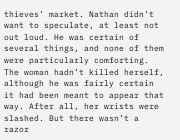thieves’ market. Nathan didn’t want to speculate, at least not out loud. He was certain of several things, and none of them were particularly comforting. The woman hadn’t killed herself, although he was fairly certain it had been meant to appear that way. After all, her wrists were slashed. But there wasn’t a razor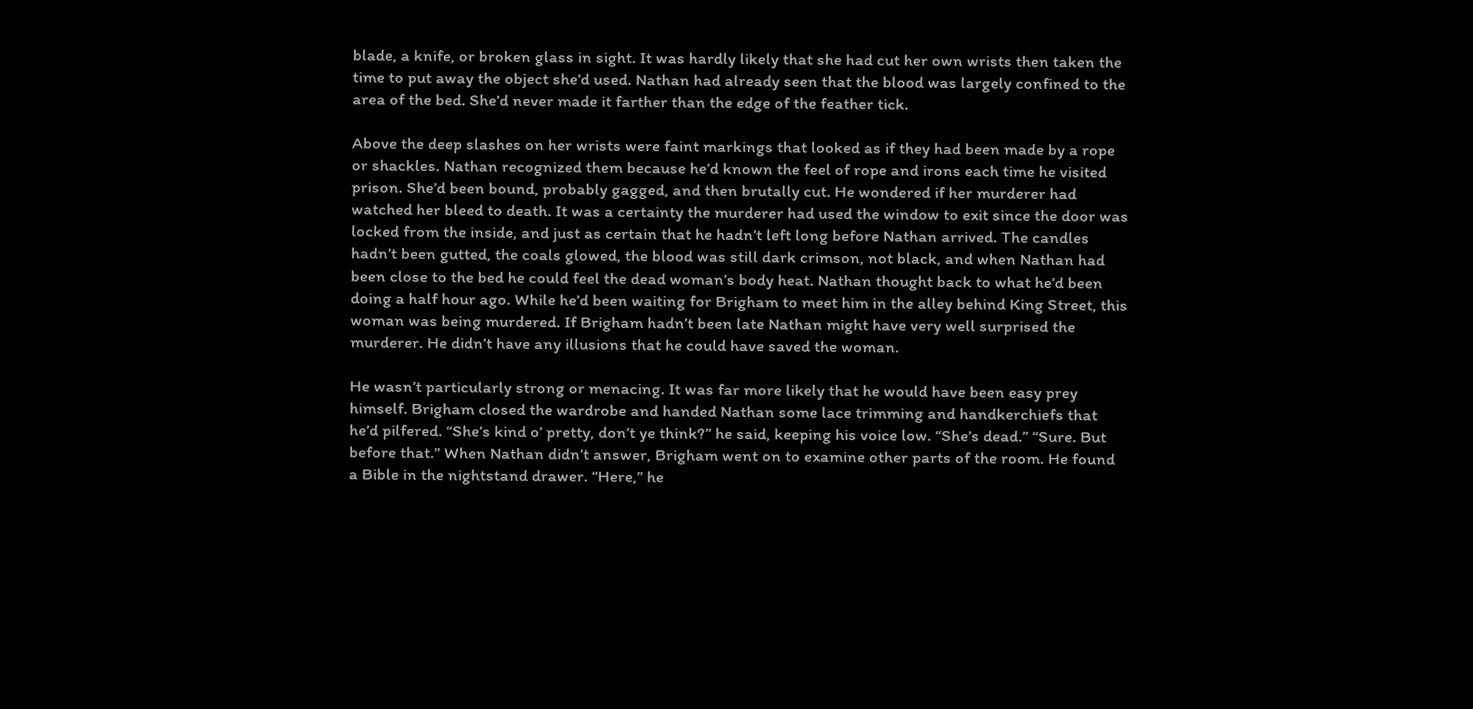blade, a knife, or broken glass in sight. It was hardly likely that she had cut her own wrists then taken the time to put away the object she’d used. Nathan had already seen that the blood was largely confined to the area of the bed. She’d never made it farther than the edge of the feather tick.

Above the deep slashes on her wrists were faint markings that looked as if they had been made by a rope or shackles. Nathan recognized them because he’d known the feel of rope and irons each time he visited prison. She’d been bound, probably gagged, and then brutally cut. He wondered if her murderer had watched her bleed to death. It was a certainty the murderer had used the window to exit since the door was locked from the inside, and just as certain that he hadn’t left long before Nathan arrived. The candles hadn’t been gutted, the coals glowed, the blood was still dark crimson, not black, and when Nathan had been close to the bed he could feel the dead woman’s body heat. Nathan thought back to what he’d been doing a half hour ago. While he’d been waiting for Brigham to meet him in the alley behind King Street, this woman was being murdered. If Brigham hadn’t been late Nathan might have very well surprised the murderer. He didn’t have any illusions that he could have saved the woman.

He wasn’t particularly strong or menacing. It was far more likely that he would have been easy prey himself. Brigham closed the wardrobe and handed Nathan some lace trimming and handkerchiefs that he’d pilfered. “She’s kind o’ pretty, don’t ye think?” he said, keeping his voice low. “She’s dead.” “Sure. But before that.” When Nathan didn’t answer, Brigham went on to examine other parts of the room. He found a Bible in the nightstand drawer. “Here,” he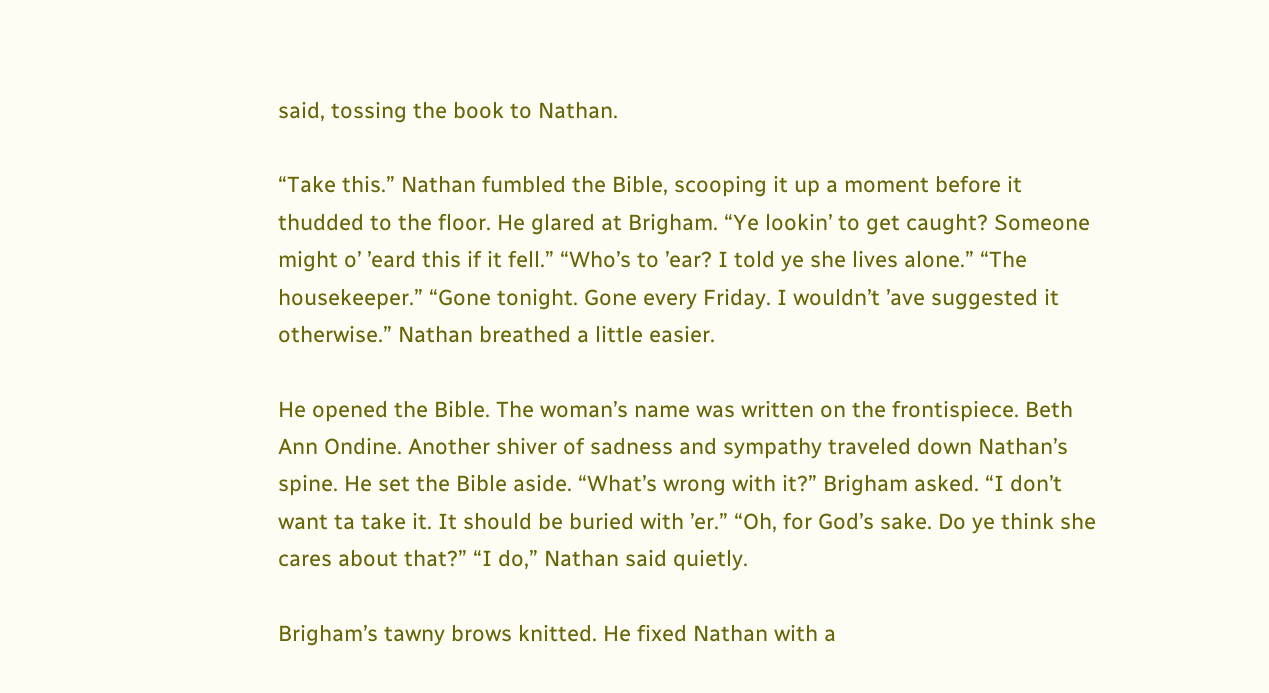said, tossing the book to Nathan.

“Take this.” Nathan fumbled the Bible, scooping it up a moment before it thudded to the floor. He glared at Brigham. “Ye lookin’ to get caught? Someone might o’ ’eard this if it fell.” “Who’s to ’ear? I told ye she lives alone.” “The housekeeper.” “Gone tonight. Gone every Friday. I wouldn’t ’ave suggested it otherwise.” Nathan breathed a little easier.

He opened the Bible. The woman’s name was written on the frontispiece. Beth Ann Ondine. Another shiver of sadness and sympathy traveled down Nathan’s spine. He set the Bible aside. “What’s wrong with it?” Brigham asked. “I don’t want ta take it. It should be buried with ’er.” “Oh, for God’s sake. Do ye think she cares about that?” “I do,” Nathan said quietly.

Brigham’s tawny brows knitted. He fixed Nathan with a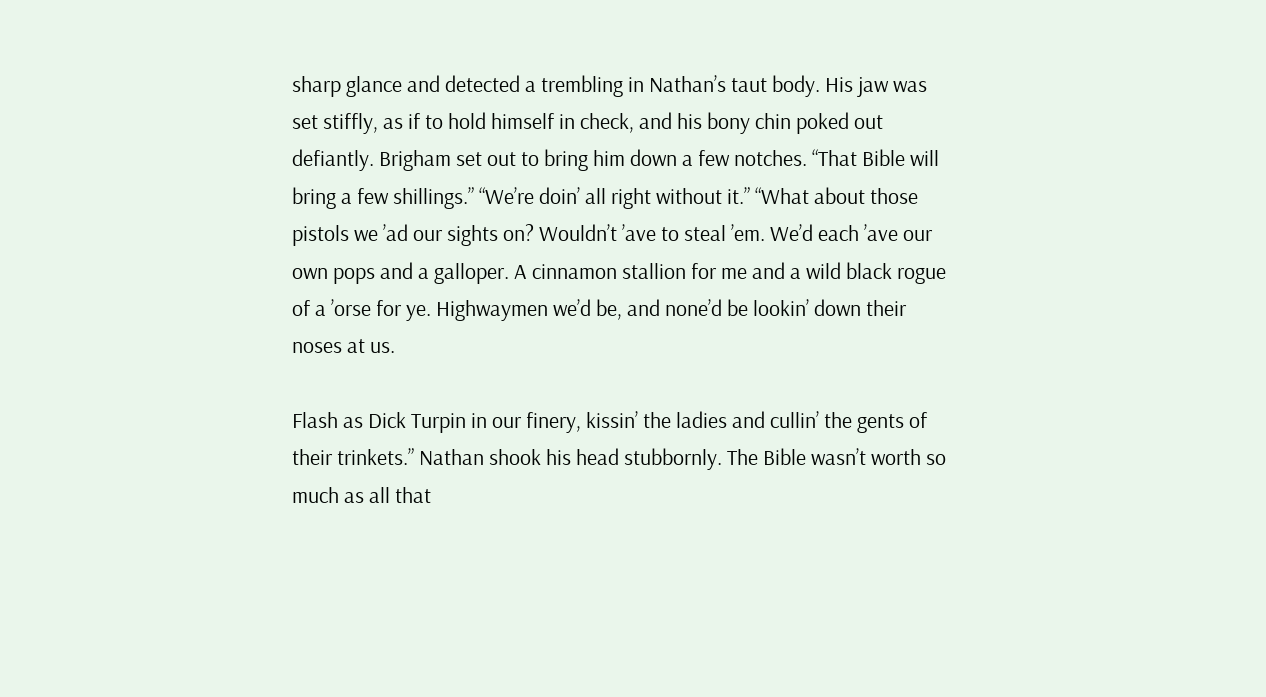sharp glance and detected a trembling in Nathan’s taut body. His jaw was set stiffly, as if to hold himself in check, and his bony chin poked out defiantly. Brigham set out to bring him down a few notches. “That Bible will bring a few shillings.” “We’re doin’ all right without it.” “What about those pistols we ’ad our sights on? Wouldn’t ’ave to steal ’em. We’d each ’ave our own pops and a galloper. A cinnamon stallion for me and a wild black rogue of a ’orse for ye. Highwaymen we’d be, and none’d be lookin’ down their noses at us.

Flash as Dick Turpin in our finery, kissin’ the ladies and cullin’ the gents of their trinkets.” Nathan shook his head stubbornly. The Bible wasn’t worth so much as all that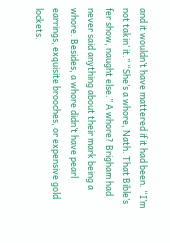and it wouldn’t have mattered if it had been. “I’m not takin’ it.” “She’s a whore, Nath. That Bible’s fer show, naught else.” A whore? Brigham had never said anything about their mark being a whore. Besides, a whore didn’t have pearl earrings, exquisite brooches, or expensive gold lockets.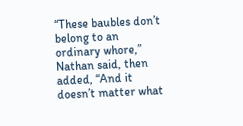“These baubles don’t belong to an ordinary whore,” Nathan said, then added, “And it doesn’t matter what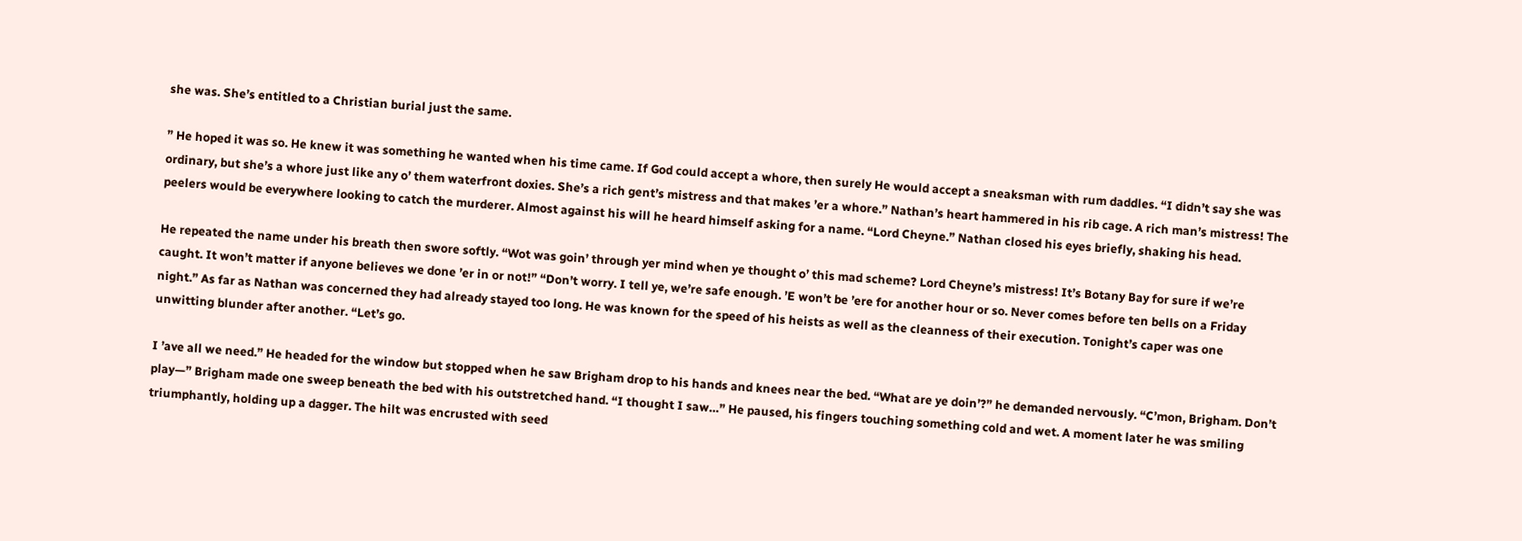she was. She’s entitled to a Christian burial just the same.

” He hoped it was so. He knew it was something he wanted when his time came. If God could accept a whore, then surely He would accept a sneaksman with rum daddles. “I didn’t say she was ordinary, but she’s a whore just like any o’ them waterfront doxies. She’s a rich gent’s mistress and that makes ’er a whore.” Nathan’s heart hammered in his rib cage. A rich man’s mistress! The peelers would be everywhere looking to catch the murderer. Almost against his will he heard himself asking for a name. “Lord Cheyne.” Nathan closed his eyes briefly, shaking his head.

He repeated the name under his breath then swore softly. “Wot was goin’ through yer mind when ye thought o’ this mad scheme? Lord Cheyne’s mistress! It’s Botany Bay for sure if we’re caught. It won’t matter if anyone believes we done ’er in or not!” “Don’t worry. I tell ye, we’re safe enough. ’E won’t be ’ere for another hour or so. Never comes before ten bells on a Friday night.” As far as Nathan was concerned they had already stayed too long. He was known for the speed of his heists as well as the cleanness of their execution. Tonight’s caper was one unwitting blunder after another. “Let’s go.

I ’ave all we need.” He headed for the window but stopped when he saw Brigham drop to his hands and knees near the bed. “What are ye doin’?” he demanded nervously. “C’mon, Brigham. Don’t play—” Brigham made one sweep beneath the bed with his outstretched hand. “I thought I saw…” He paused, his fingers touching something cold and wet. A moment later he was smiling triumphantly, holding up a dagger. The hilt was encrusted with seed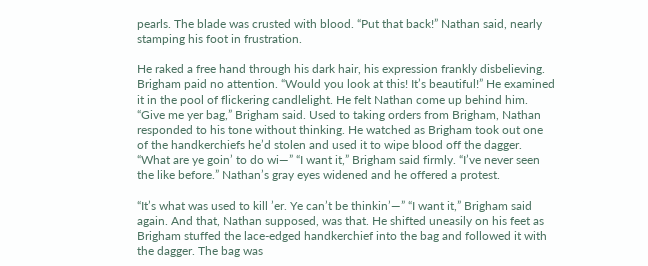pearls. The blade was crusted with blood. “Put that back!” Nathan said, nearly stamping his foot in frustration.

He raked a free hand through his dark hair, his expression frankly disbelieving. Brigham paid no attention. “Would you look at this! It’s beautiful!” He examined it in the pool of flickering candlelight. He felt Nathan come up behind him. “Give me yer bag,” Brigham said. Used to taking orders from Brigham, Nathan responded to his tone without thinking. He watched as Brigham took out one of the handkerchiefs he’d stolen and used it to wipe blood off the dagger. “What are ye goin’ to do wi—” “I want it,” Brigham said firmly. “I’ve never seen the like before.” Nathan’s gray eyes widened and he offered a protest.

“It’s what was used to kill ’er. Ye can’t be thinkin’—” “I want it,” Brigham said again. And that, Nathan supposed, was that. He shifted uneasily on his feet as Brigham stuffed the lace-edged handkerchief into the bag and followed it with the dagger. The bag was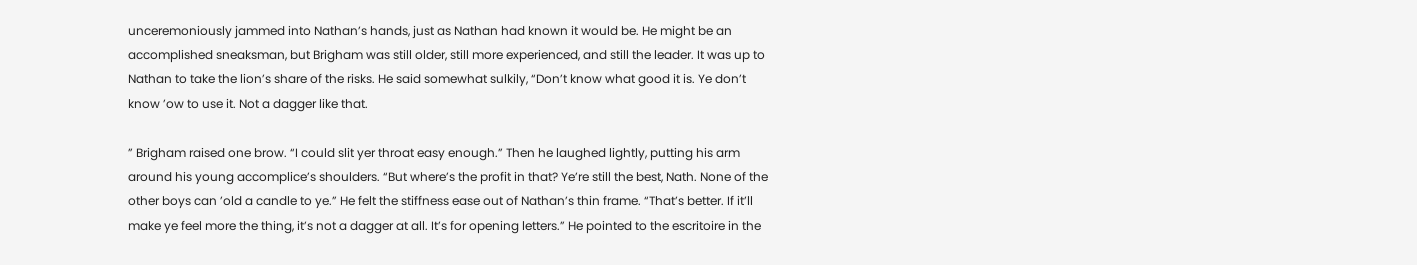unceremoniously jammed into Nathan’s hands, just as Nathan had known it would be. He might be an accomplished sneaksman, but Brigham was still older, still more experienced, and still the leader. It was up to Nathan to take the lion’s share of the risks. He said somewhat sulkily, “Don’t know what good it is. Ye don’t know ’ow to use it. Not a dagger like that.

” Brigham raised one brow. “I could slit yer throat easy enough.” Then he laughed lightly, putting his arm around his young accomplice’s shoulders. “But where’s the profit in that? Ye’re still the best, Nath. None of the other boys can ’old a candle to ye.” He felt the stiffness ease out of Nathan’s thin frame. “That’s better. If it’ll make ye feel more the thing, it’s not a dagger at all. It’s for opening letters.” He pointed to the escritoire in the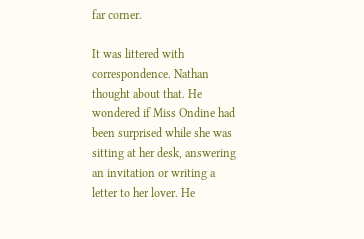far corner.

It was littered with correspondence. Nathan thought about that. He wondered if Miss Ondine had been surprised while she was sitting at her desk, answering an invitation or writing a letter to her lover. He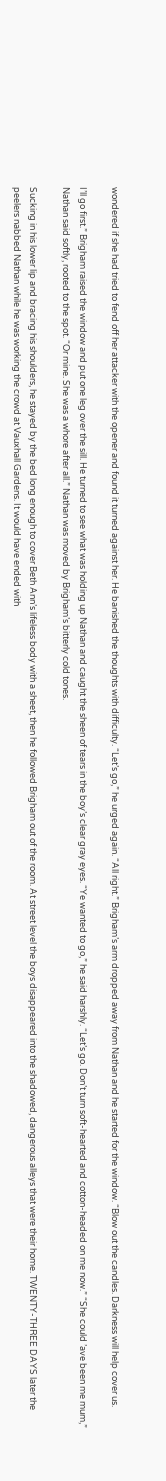wondered if she had tried to fend off her attacker with the opener and found it turned against her. He banished the thoughts with difficulty. “Let’s go,” he urged again. “All right.” Brigham’s arm dropped away from Nathan and he started for the window. “Blow out the candles. Darkness will help cover us.

I’ll go first.” Brigham raised the window and put one leg over the sill. He turned to see what was holding up Nathan and caught the sheen of tears in the boy’s clear gray eyes. “Ye wanted to go,” he said harshly. “Let’s go. Don’t turn soft-hearted and cotton-headed on me now.” “She could ’ave been me mum,” Nathan said softly, rooted to the spot. “Or mine. She was a whore after all.” Nathan was moved by Brigham’s bitterly cold tones.

Sucking in his lower lip and bracing his shoulders, he stayed by the bed long enough to cover Beth Ann’s lifeless body with a sheet, then he followed Brigham out of the room. At street level the boys disappeared into the shadowed, dangerous alleys that were their home. TWENTY-THREE DAYS later the peelers nabbed Nathan while he was working the crowd at Vauxhall Gardens. It would have ended with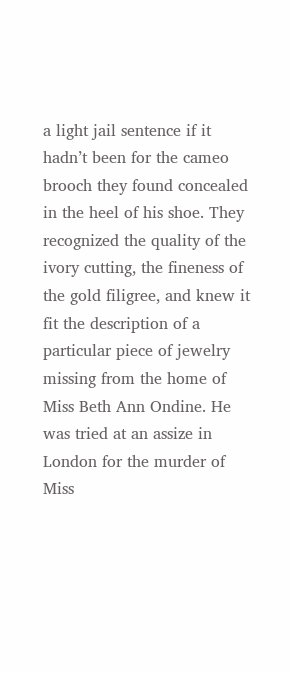a light jail sentence if it hadn’t been for the cameo brooch they found concealed in the heel of his shoe. They recognized the quality of the ivory cutting, the fineness of the gold filigree, and knew it fit the description of a particular piece of jewelry missing from the home of Miss Beth Ann Ondine. He was tried at an assize in London for the murder of Miss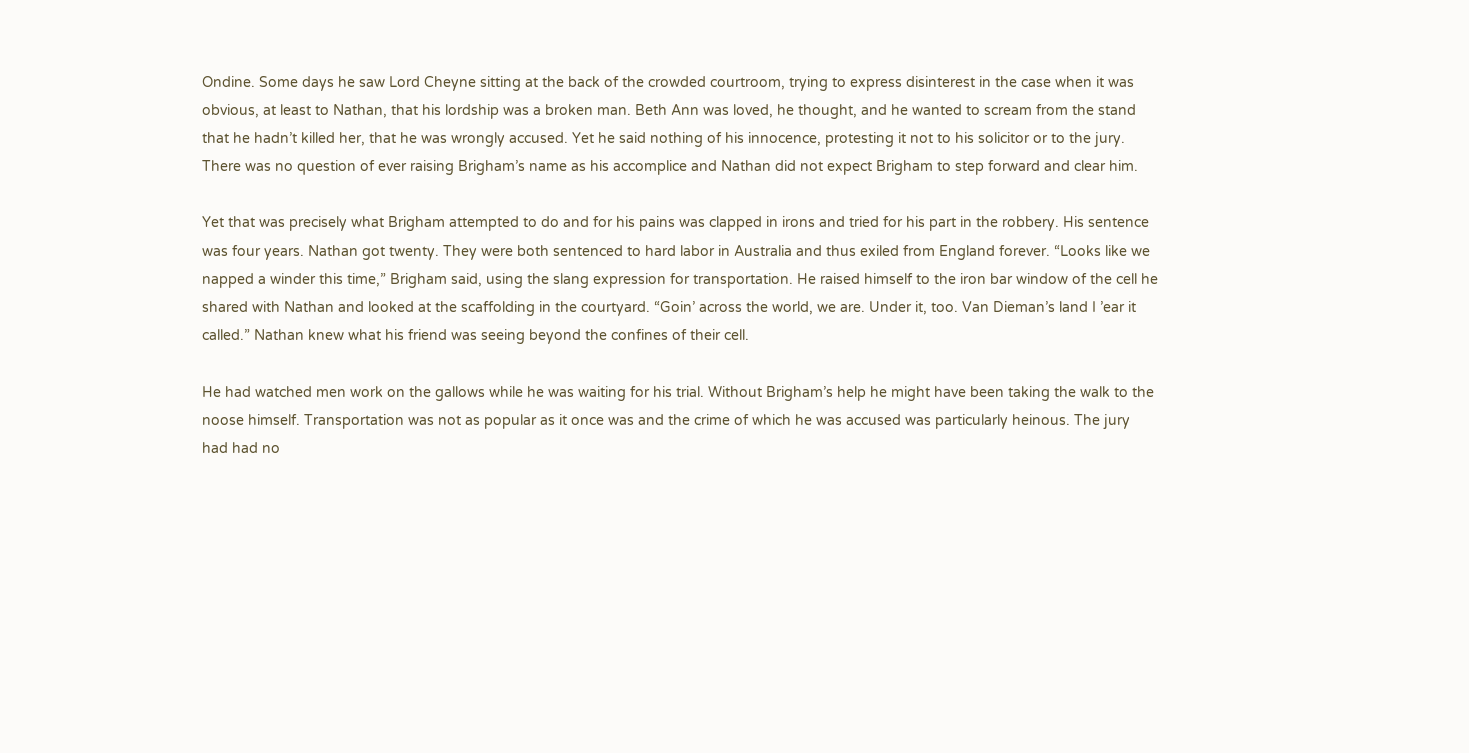Ondine. Some days he saw Lord Cheyne sitting at the back of the crowded courtroom, trying to express disinterest in the case when it was obvious, at least to Nathan, that his lordship was a broken man. Beth Ann was loved, he thought, and he wanted to scream from the stand that he hadn’t killed her, that he was wrongly accused. Yet he said nothing of his innocence, protesting it not to his solicitor or to the jury. There was no question of ever raising Brigham’s name as his accomplice and Nathan did not expect Brigham to step forward and clear him.

Yet that was precisely what Brigham attempted to do and for his pains was clapped in irons and tried for his part in the robbery. His sentence was four years. Nathan got twenty. They were both sentenced to hard labor in Australia and thus exiled from England forever. “Looks like we napped a winder this time,” Brigham said, using the slang expression for transportation. He raised himself to the iron bar window of the cell he shared with Nathan and looked at the scaffolding in the courtyard. “Goin’ across the world, we are. Under it, too. Van Dieman’s land I ’ear it called.” Nathan knew what his friend was seeing beyond the confines of their cell.

He had watched men work on the gallows while he was waiting for his trial. Without Brigham’s help he might have been taking the walk to the noose himself. Transportation was not as popular as it once was and the crime of which he was accused was particularly heinous. The jury had had no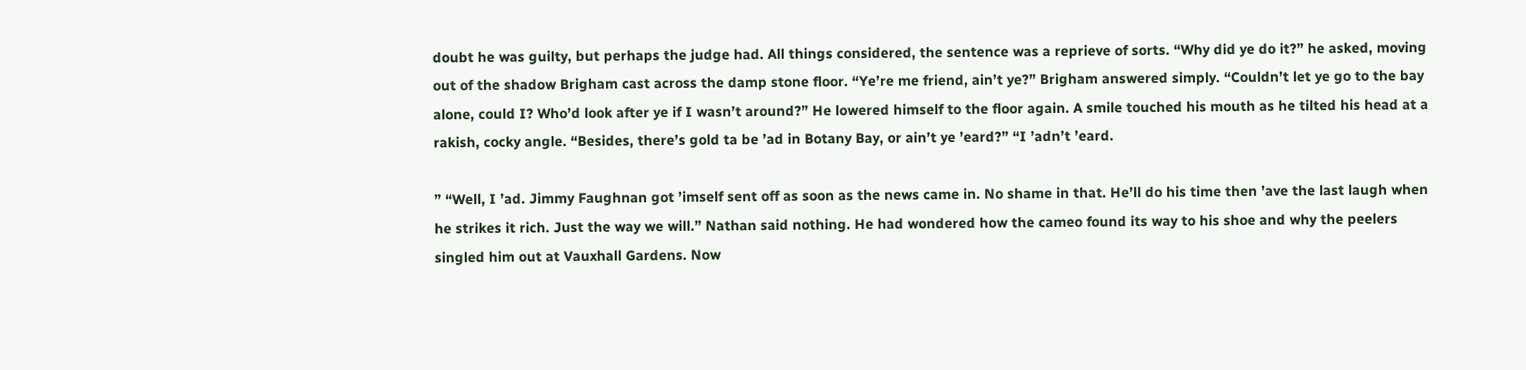doubt he was guilty, but perhaps the judge had. All things considered, the sentence was a reprieve of sorts. “Why did ye do it?” he asked, moving out of the shadow Brigham cast across the damp stone floor. “Ye’re me friend, ain’t ye?” Brigham answered simply. “Couldn’t let ye go to the bay alone, could I? Who’d look after ye if I wasn’t around?” He lowered himself to the floor again. A smile touched his mouth as he tilted his head at a rakish, cocky angle. “Besides, there’s gold ta be ’ad in Botany Bay, or ain’t ye ’eard?” “I ’adn’t ’eard.

” “Well, I ’ad. Jimmy Faughnan got ’imself sent off as soon as the news came in. No shame in that. He’ll do his time then ’ave the last laugh when he strikes it rich. Just the way we will.” Nathan said nothing. He had wondered how the cameo found its way to his shoe and why the peelers singled him out at Vauxhall Gardens. Now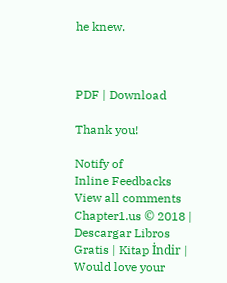he knew.



PDF | Download

Thank you!

Notify of
Inline Feedbacks
View all comments
Chapter1.us © 2018 | Descargar Libros Gratis | Kitap İndir |
Would love your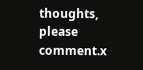thoughts, please comment.x